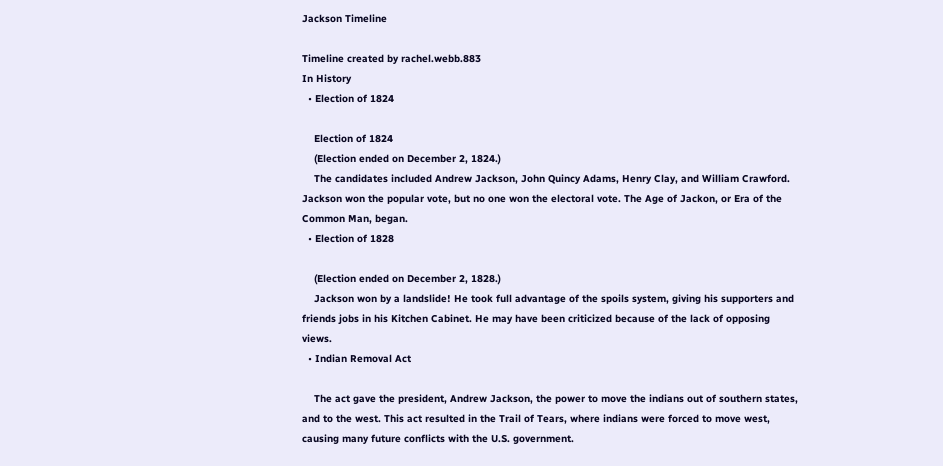Jackson Timeline

Timeline created by rachel.webb.883
In History
  • Election of 1824

    Election of 1824
    (Election ended on December 2, 1824.)
    The candidates included Andrew Jackson, John Quincy Adams, Henry Clay, and William Crawford. Jackson won the popular vote, but no one won the electoral vote. The Age of Jackon, or Era of the Common Man, began.
  • Election of 1828

    (Election ended on December 2, 1828.)
    Jackson won by a landslide! He took full advantage of the spoils system, giving his supporters and friends jobs in his Kitchen Cabinet. He may have been criticized because of the lack of opposing views.
  • Indian Removal Act

    The act gave the president, Andrew Jackson, the power to move the indians out of southern states, and to the west. This act resulted in the Trail of Tears, where indians were forced to move west, causing many future conflicts with the U.S. government.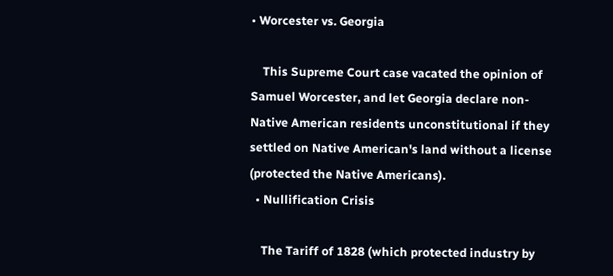• Worcester vs. Georgia

    This Supreme Court case vacated the opinion of Samuel Worcester, and let Georgia declare non-Native American residents unconstitutional if they settled on Native American's land without a license (protected the Native Americans).
  • Nullification Crisis

    The Tariff of 1828 (which protected industry by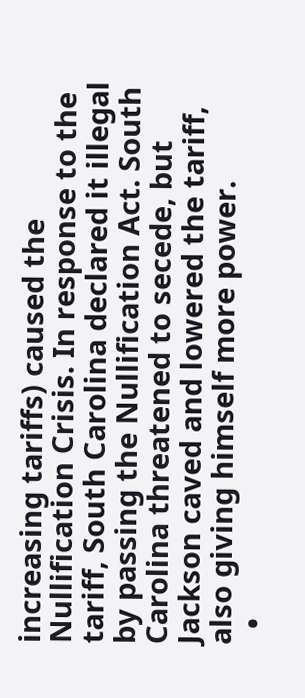increasing tariffs) caused the Nullification Crisis. In response to the tariff, South Carolina declared it illegal by passing the Nullification Act. South Carolina threatened to secede, but Jackson caved and lowered the tariff, also giving himself more power.
  •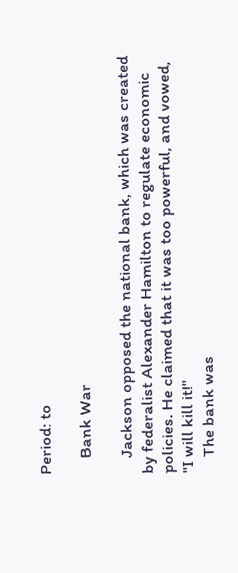Period: to

    Bank War

    Jackson opposed the national bank, which was created by federalist Alexander Hamilton to regulate economic policies. He claimed that it was too powerful, and vowed, "I will kill it!"
    The bank was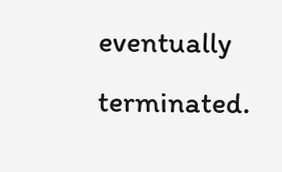eventually terminated.